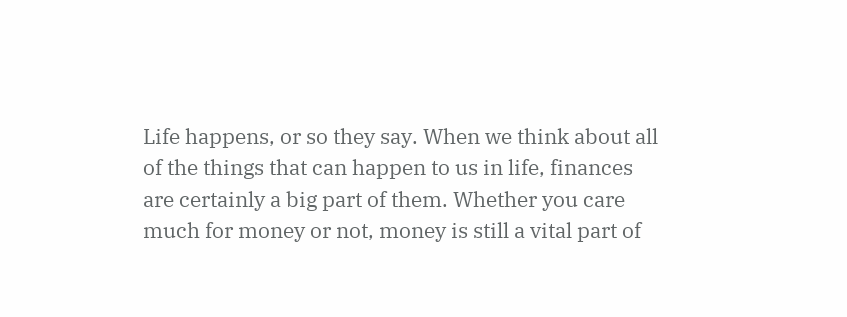Life happens, or so they say. When we think about all of the things that can happen to us in life, finances are certainly a big part of them. Whether you care much for money or not, money is still a vital part of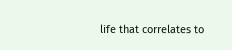life that correlates to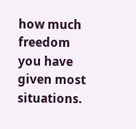how much freedom you have given most situations.